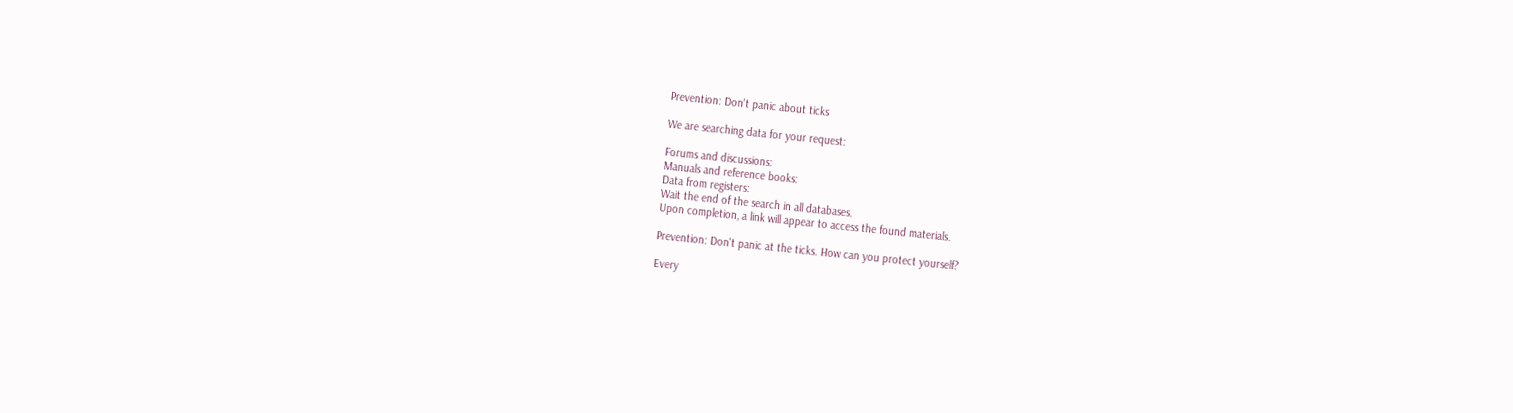Prevention: Don't panic about ticks

We are searching data for your request:

Forums and discussions:
Manuals and reference books:
Data from registers:
Wait the end of the search in all databases.
Upon completion, a link will appear to access the found materials.

Prevention: Don't panic at the ticks. How can you protect yourself?

Every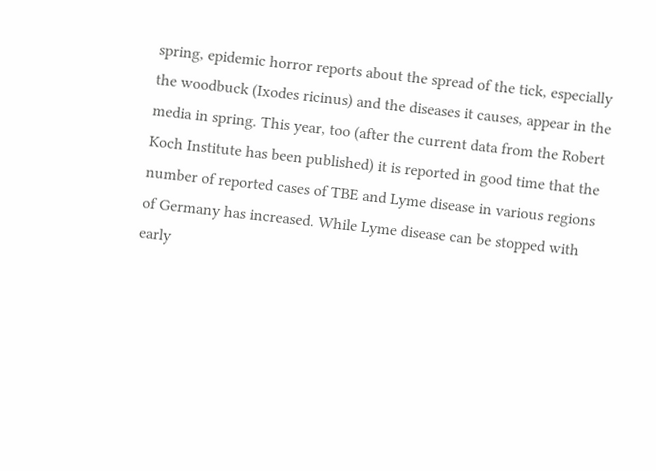spring, epidemic horror reports about the spread of the tick, especially the woodbuck (Ixodes ricinus) and the diseases it causes, appear in the media in spring. This year, too (after the current data from the Robert Koch Institute has been published) it is reported in good time that the number of reported cases of TBE and Lyme disease in various regions of Germany has increased. While Lyme disease can be stopped with early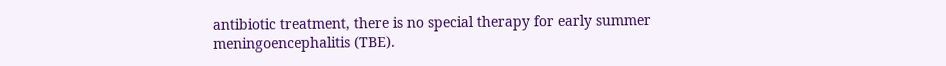antibiotic treatment, there is no special therapy for early summer meningoencephalitis (TBE).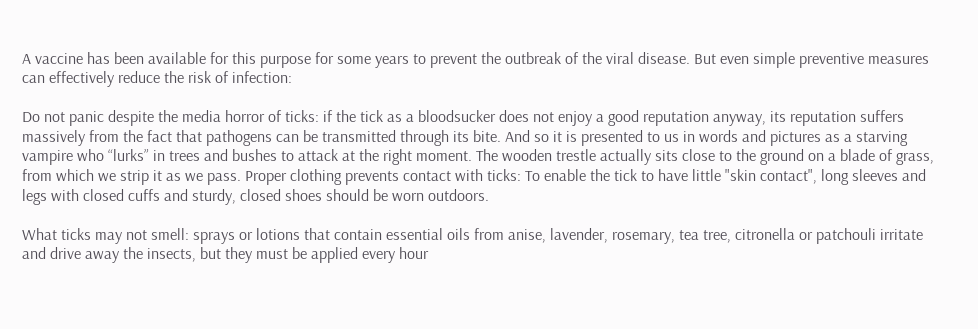A vaccine has been available for this purpose for some years to prevent the outbreak of the viral disease. But even simple preventive measures can effectively reduce the risk of infection:

Do not panic despite the media horror of ticks: if the tick as a bloodsucker does not enjoy a good reputation anyway, its reputation suffers massively from the fact that pathogens can be transmitted through its bite. And so it is presented to us in words and pictures as a starving vampire who “lurks” in trees and bushes to attack at the right moment. The wooden trestle actually sits close to the ground on a blade of grass, from which we strip it as we pass. Proper clothing prevents contact with ticks: To enable the tick to have little "skin contact", long sleeves and legs with closed cuffs and sturdy, closed shoes should be worn outdoors.

What ticks may not smell: sprays or lotions that contain essential oils from anise, lavender, rosemary, tea tree, citronella or patchouli irritate and drive away the insects, but they must be applied every hour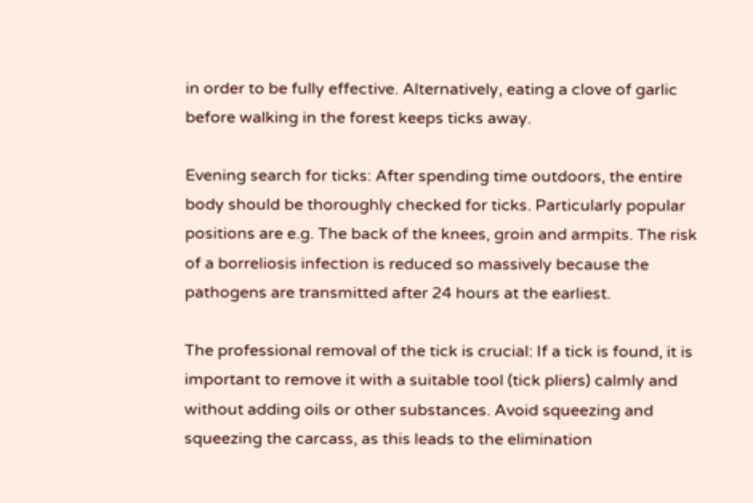in order to be fully effective. Alternatively, eating a clove of garlic before walking in the forest keeps ticks away.

Evening search for ticks: After spending time outdoors, the entire body should be thoroughly checked for ticks. Particularly popular positions are e.g. The back of the knees, groin and armpits. The risk of a borreliosis infection is reduced so massively because the pathogens are transmitted after 24 hours at the earliest.

The professional removal of the tick is crucial: If a tick is found, it is important to remove it with a suitable tool (tick pliers) calmly and without adding oils or other substances. Avoid squeezing and squeezing the carcass, as this leads to the elimination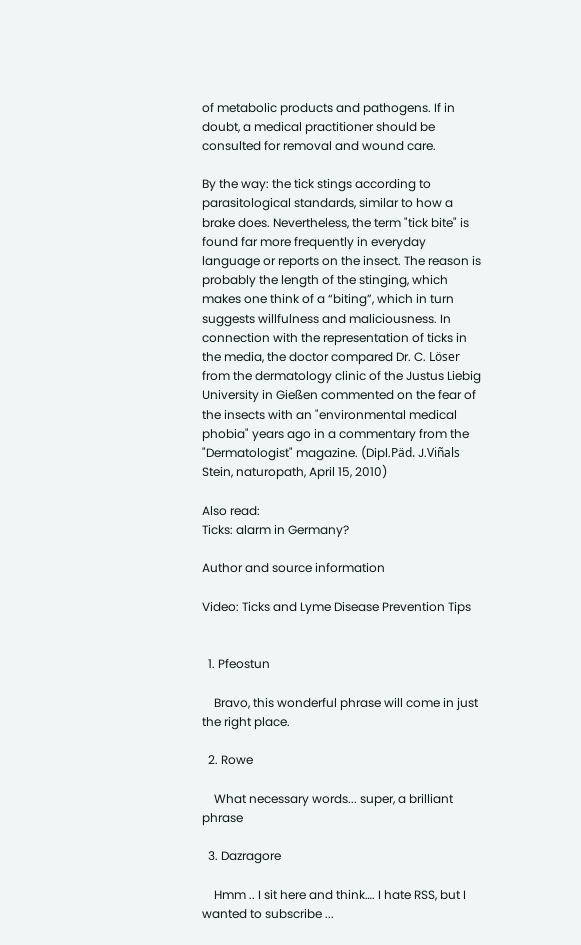of metabolic products and pathogens. If in doubt, a medical practitioner should be consulted for removal and wound care.

By the way: the tick stings according to parasitological standards, similar to how a brake does. Nevertheless, the term "tick bite" is found far more frequently in everyday language or reports on the insect. The reason is probably the length of the stinging, which makes one think of a “biting”, which in turn suggests willfulness and maliciousness. In connection with the representation of ticks in the media, the doctor compared Dr. C. Löser from the dermatology clinic of the Justus Liebig University in Gießen commented on the fear of the insects with an "environmental medical phobia" years ago in a commentary from the "Dermatologist" magazine. (Dipl.Päd. J.Viñals Stein, naturopath, April 15, 2010)

Also read:
Ticks: alarm in Germany?

Author and source information

Video: Ticks and Lyme Disease Prevention Tips


  1. Pfeostun

    Bravo, this wonderful phrase will come in just the right place.

  2. Rowe

    What necessary words... super, a brilliant phrase

  3. Dazragore

    Hmm .. I sit here and think…. I hate RSS, but I wanted to subscribe ...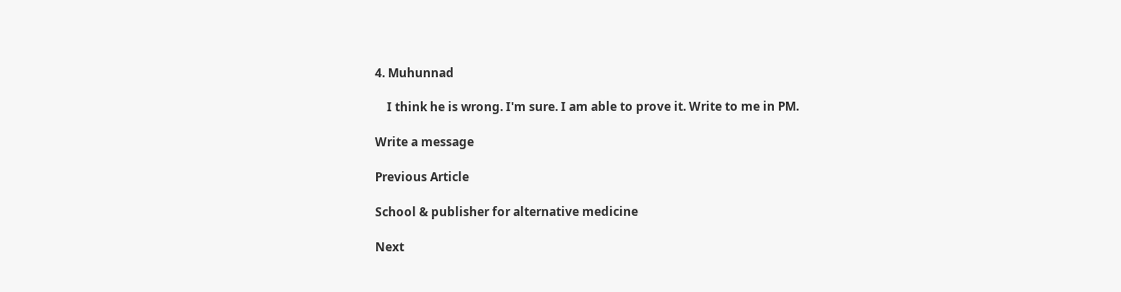4. Muhunnad

    I think he is wrong. I'm sure. I am able to prove it. Write to me in PM.

Write a message

Previous Article

School & publisher for alternative medicine

Next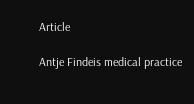Article

Antje Findeis medical practice